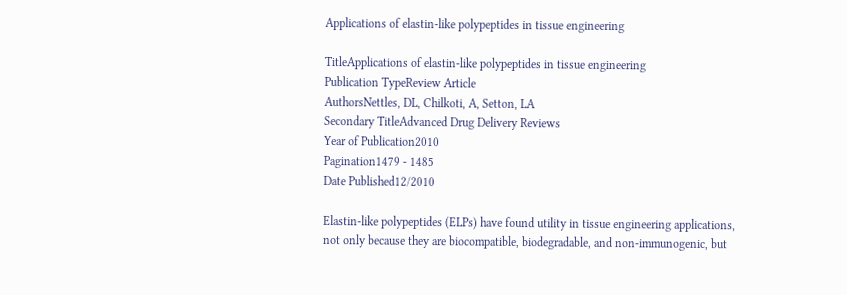Applications of elastin-like polypeptides in tissue engineering

TitleApplications of elastin-like polypeptides in tissue engineering
Publication TypeReview Article
AuthorsNettles, DL, Chilkoti, A, Setton, LA
Secondary TitleAdvanced Drug Delivery Reviews
Year of Publication2010
Pagination1479 - 1485
Date Published12/2010

Elastin-like polypeptides (ELPs) have found utility in tissue engineering applications, not only because they are biocompatible, biodegradable, and non-immunogenic, but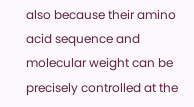also because their amino acid sequence and molecular weight can be precisely controlled at the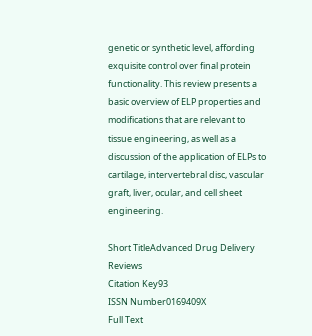genetic or synthetic level, affording exquisite control over final protein functionality. This review presents a basic overview of ELP properties and modifications that are relevant to tissue engineering, as well as a discussion of the application of ELPs to cartilage, intervertebral disc, vascular graft, liver, ocular, and cell sheet engineering.

Short TitleAdvanced Drug Delivery Reviews
Citation Key93
ISSN Number0169409X
Full Text